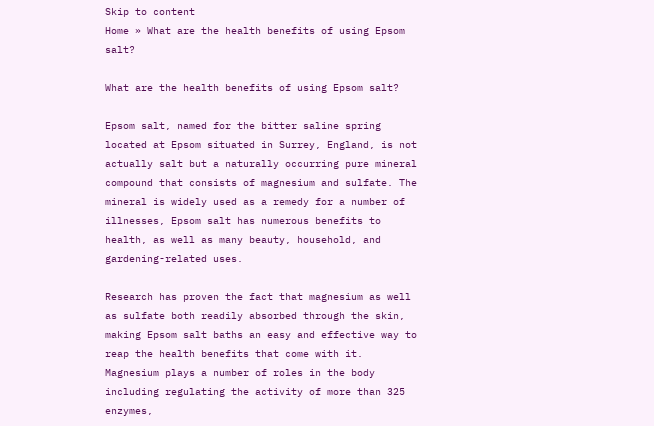Skip to content
Home » What are the health benefits of using Epsom salt?

What are the health benefits of using Epsom salt?

Epsom salt, named for the bitter saline spring located at Epsom situated in Surrey, England, is not actually salt but a naturally occurring pure mineral compound that consists of magnesium and sulfate. The mineral is widely used as a remedy for a number of illnesses, Epsom salt has numerous benefits to health, as well as many beauty, household, and gardening-related uses.

Research has proven the fact that magnesium as well as sulfate both readily absorbed through the skin, making Epsom salt baths an easy and effective way to reap the health benefits that come with it. Magnesium plays a number of roles in the body including regulating the activity of more than 325 enzymes,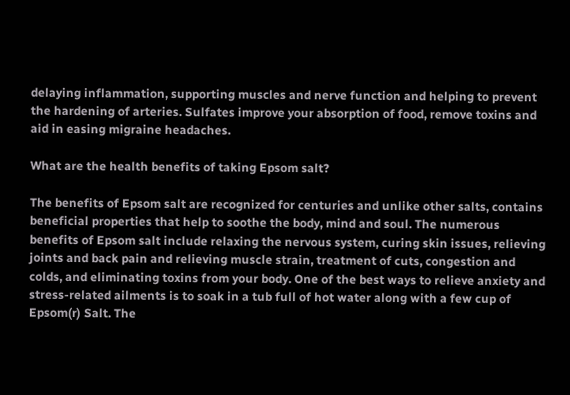delaying inflammation, supporting muscles and nerve function and helping to prevent the hardening of arteries. Sulfates improve your absorption of food, remove toxins and aid in easing migraine headaches.

What are the health benefits of taking Epsom salt?

The benefits of Epsom salt are recognized for centuries and unlike other salts, contains beneficial properties that help to soothe the body, mind and soul. The numerous benefits of Epsom salt include relaxing the nervous system, curing skin issues, relieving joints and back pain and relieving muscle strain, treatment of cuts, congestion and colds, and eliminating toxins from your body. One of the best ways to relieve anxiety and stress-related ailments is to soak in a tub full of hot water along with a few cup of Epsom(r) Salt. The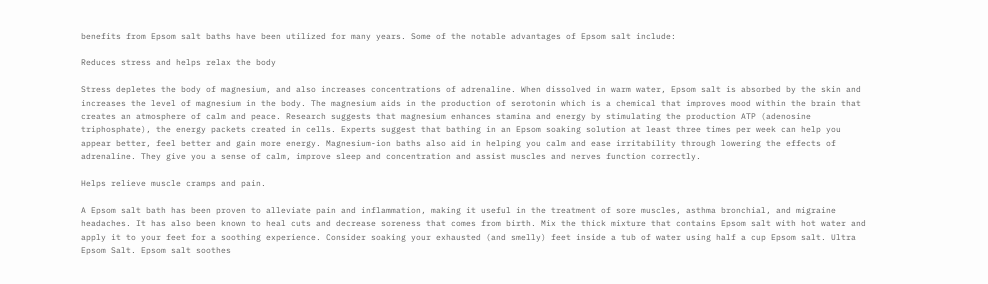benefits from Epsom salt baths have been utilized for many years. Some of the notable advantages of Epsom salt include:

Reduces stress and helps relax the body

Stress depletes the body of magnesium, and also increases concentrations of adrenaline. When dissolved in warm water, Epsom salt is absorbed by the skin and increases the level of magnesium in the body. The magnesium aids in the production of serotonin which is a chemical that improves mood within the brain that creates an atmosphere of calm and peace. Research suggests that magnesium enhances stamina and energy by stimulating the production ATP (adenosine triphosphate), the energy packets created in cells. Experts suggest that bathing in an Epsom soaking solution at least three times per week can help you appear better, feel better and gain more energy. Magnesium-ion baths also aid in helping you calm and ease irritability through lowering the effects of adrenaline. They give you a sense of calm, improve sleep and concentration and assist muscles and nerves function correctly.

Helps relieve muscle cramps and pain.

A Epsom salt bath has been proven to alleviate pain and inflammation, making it useful in the treatment of sore muscles, asthma bronchial, and migraine headaches. It has also been known to heal cuts and decrease soreness that comes from birth. Mix the thick mixture that contains Epsom salt with hot water and apply it to your feet for a soothing experience. Consider soaking your exhausted (and smelly) feet inside a tub of water using half a cup Epsom salt. Ultra Epsom Salt. Epsom salt soothes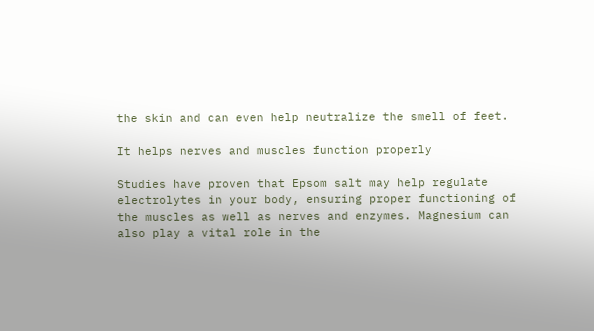the skin and can even help neutralize the smell of feet.

It helps nerves and muscles function properly

Studies have proven that Epsom salt may help regulate electrolytes in your body, ensuring proper functioning of the muscles as well as nerves and enzymes. Magnesium can also play a vital role in the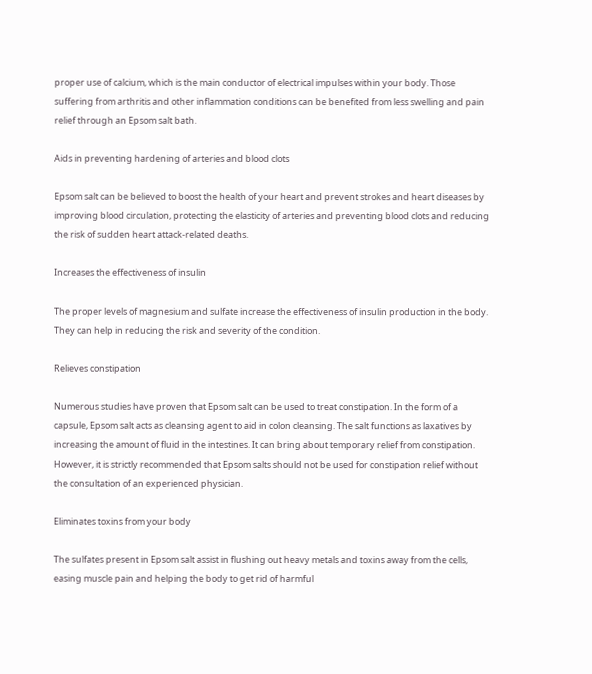proper use of calcium, which is the main conductor of electrical impulses within your body. Those suffering from arthritis and other inflammation conditions can be benefited from less swelling and pain relief through an Epsom salt bath.

Aids in preventing hardening of arteries and blood clots

Epsom salt can be believed to boost the health of your heart and prevent strokes and heart diseases by improving blood circulation, protecting the elasticity of arteries and preventing blood clots and reducing the risk of sudden heart attack-related deaths.

Increases the effectiveness of insulin

The proper levels of magnesium and sulfate increase the effectiveness of insulin production in the body. They can help in reducing the risk and severity of the condition.

Relieves constipation

Numerous studies have proven that Epsom salt can be used to treat constipation. In the form of a capsule, Epsom salt acts as cleansing agent to aid in colon cleansing. The salt functions as laxatives by increasing the amount of fluid in the intestines. It can bring about temporary relief from constipation. However, it is strictly recommended that Epsom salts should not be used for constipation relief without the consultation of an experienced physician.

Eliminates toxins from your body

The sulfates present in Epsom salt assist in flushing out heavy metals and toxins away from the cells, easing muscle pain and helping the body to get rid of harmful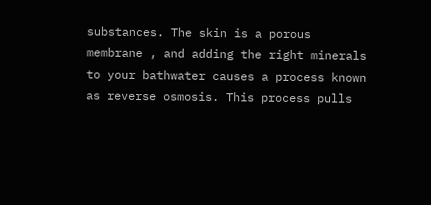substances. The skin is a porous membrane , and adding the right minerals to your bathwater causes a process known as reverse osmosis. This process pulls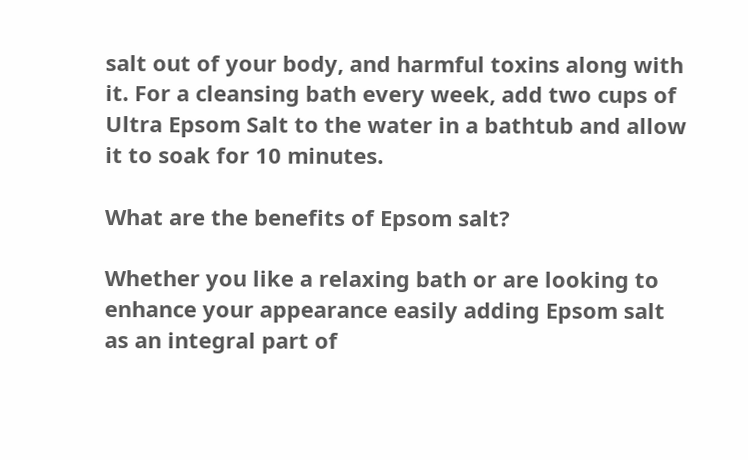salt out of your body, and harmful toxins along with it. For a cleansing bath every week, add two cups of Ultra Epsom Salt to the water in a bathtub and allow it to soak for 10 minutes.

What are the benefits of Epsom salt?

Whether you like a relaxing bath or are looking to enhance your appearance easily adding Epsom salt as an integral part of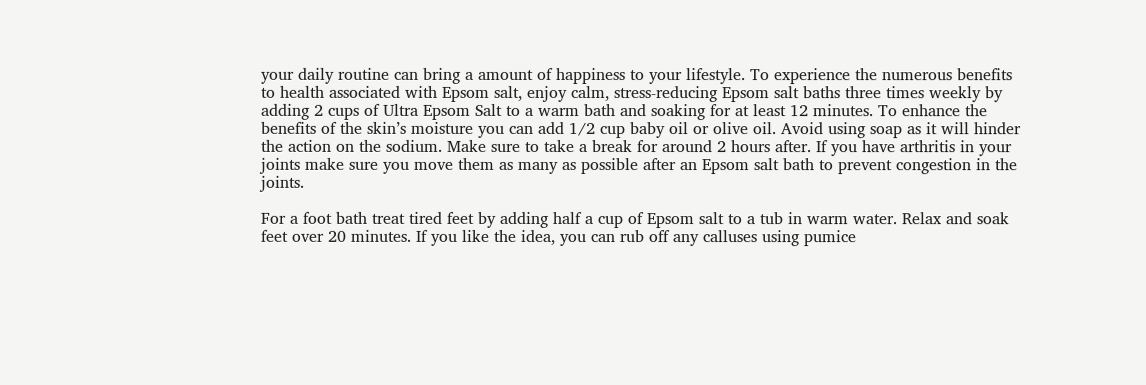your daily routine can bring a amount of happiness to your lifestyle. To experience the numerous benefits to health associated with Epsom salt, enjoy calm, stress-reducing Epsom salt baths three times weekly by adding 2 cups of Ultra Epsom Salt to a warm bath and soaking for at least 12 minutes. To enhance the benefits of the skin’s moisture you can add 1/2 cup baby oil or olive oil. Avoid using soap as it will hinder the action on the sodium. Make sure to take a break for around 2 hours after. If you have arthritis in your joints make sure you move them as many as possible after an Epsom salt bath to prevent congestion in the joints.

For a foot bath treat tired feet by adding half a cup of Epsom salt to a tub in warm water. Relax and soak feet over 20 minutes. If you like the idea, you can rub off any calluses using pumice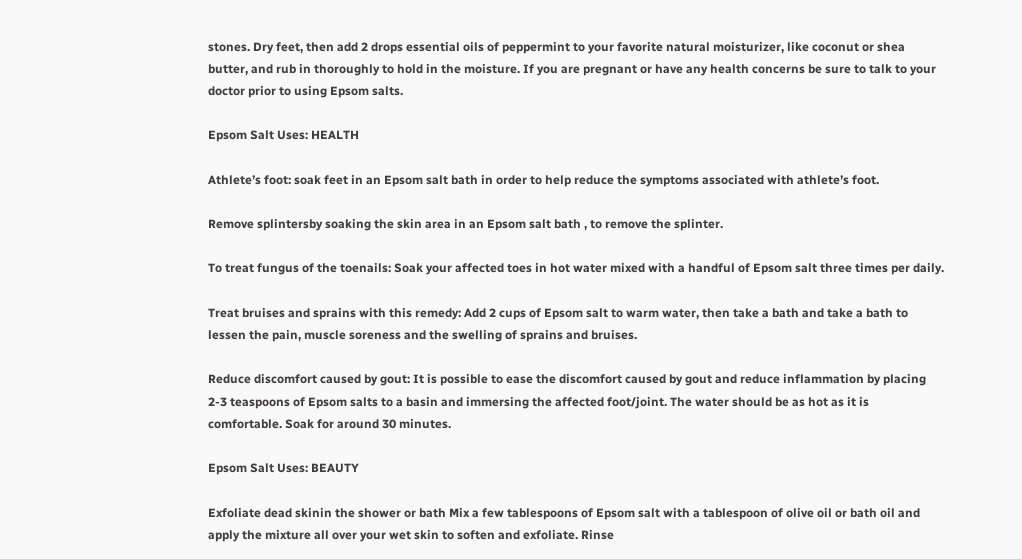stones. Dry feet, then add 2 drops essential oils of peppermint to your favorite natural moisturizer, like coconut or shea butter, and rub in thoroughly to hold in the moisture. If you are pregnant or have any health concerns be sure to talk to your doctor prior to using Epsom salts.

Epsom Salt Uses: HEALTH

Athlete’s foot: soak feet in an Epsom salt bath in order to help reduce the symptoms associated with athlete’s foot.

Remove splintersby soaking the skin area in an Epsom salt bath , to remove the splinter.

To treat fungus of the toenails: Soak your affected toes in hot water mixed with a handful of Epsom salt three times per daily.

Treat bruises and sprains with this remedy: Add 2 cups of Epsom salt to warm water, then take a bath and take a bath to lessen the pain, muscle soreness and the swelling of sprains and bruises.

Reduce discomfort caused by gout: It is possible to ease the discomfort caused by gout and reduce inflammation by placing 2-3 teaspoons of Epsom salts to a basin and immersing the affected foot/joint. The water should be as hot as it is comfortable. Soak for around 30 minutes.

Epsom Salt Uses: BEAUTY

Exfoliate dead skinin the shower or bath Mix a few tablespoons of Epsom salt with a tablespoon of olive oil or bath oil and apply the mixture all over your wet skin to soften and exfoliate. Rinse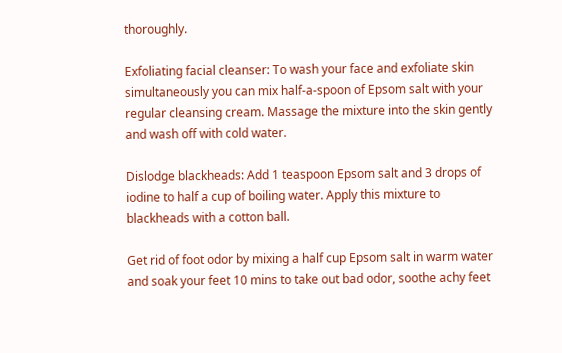thoroughly.

Exfoliating facial cleanser: To wash your face and exfoliate skin simultaneously you can mix half-a-spoon of Epsom salt with your regular cleansing cream. Massage the mixture into the skin gently and wash off with cold water.

Dislodge blackheads: Add 1 teaspoon Epsom salt and 3 drops of iodine to half a cup of boiling water. Apply this mixture to blackheads with a cotton ball.

Get rid of foot odor by mixing a half cup Epsom salt in warm water and soak your feet 10 mins to take out bad odor, soothe achy feet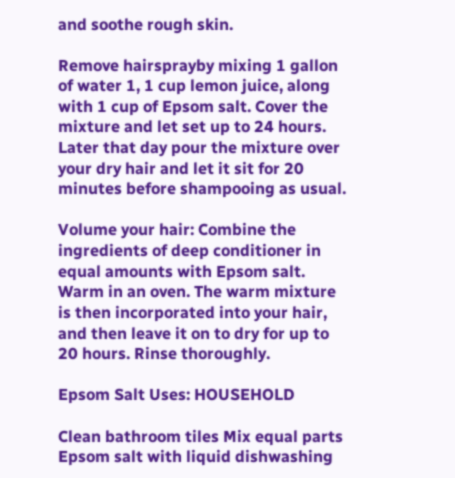and soothe rough skin.

Remove hairsprayby mixing 1 gallon of water 1, 1 cup lemon juice, along with 1 cup of Epsom salt. Cover the mixture and let set up to 24 hours. Later that day pour the mixture over your dry hair and let it sit for 20 minutes before shampooing as usual.

Volume your hair: Combine the ingredients of deep conditioner in equal amounts with Epsom salt. Warm in an oven. The warm mixture is then incorporated into your hair, and then leave it on to dry for up to 20 hours. Rinse thoroughly.

Epsom Salt Uses: HOUSEHOLD

Clean bathroom tiles Mix equal parts Epsom salt with liquid dishwashing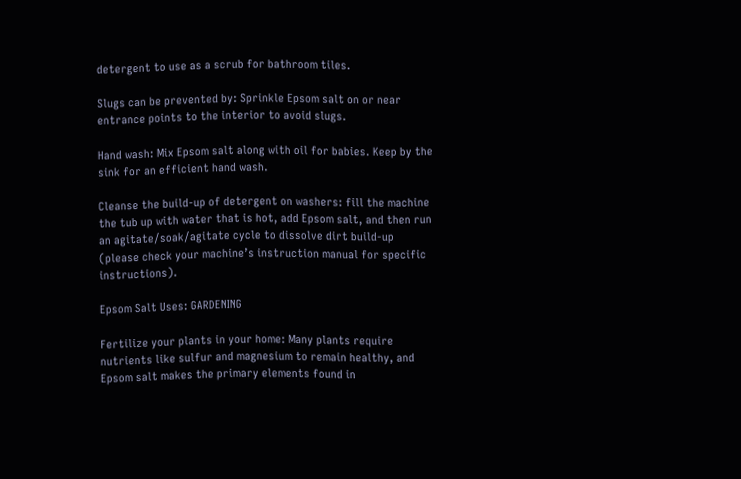detergent to use as a scrub for bathroom tiles.

Slugs can be prevented by: Sprinkle Epsom salt on or near entrance points to the interior to avoid slugs.

Hand wash: Mix Epsom salt along with oil for babies. Keep by the sink for an efficient hand wash.

Cleanse the build-up of detergent on washers: fill the machine the tub up with water that is hot, add Epsom salt, and then run an agitate/soak/agitate cycle to dissolve dirt build-up (please check your machine’s instruction manual for specific instructions).

Epsom Salt Uses: GARDENING

Fertilize your plants in your home: Many plants require nutrients like sulfur and magnesium to remain healthy, and Epsom salt makes the primary elements found in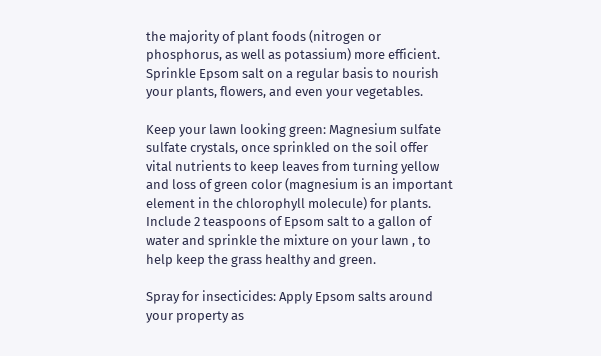the majority of plant foods (nitrogen or phosphorus, as well as potassium) more efficient. Sprinkle Epsom salt on a regular basis to nourish your plants, flowers, and even your vegetables.

Keep your lawn looking green: Magnesium sulfate sulfate crystals, once sprinkled on the soil offer vital nutrients to keep leaves from turning yellow and loss of green color (magnesium is an important element in the chlorophyll molecule) for plants. Include 2 teaspoons of Epsom salt to a gallon of water and sprinkle the mixture on your lawn , to help keep the grass healthy and green.

Spray for insecticides: Apply Epsom salts around your property as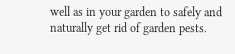well as in your garden to safely and naturally get rid of garden pests.